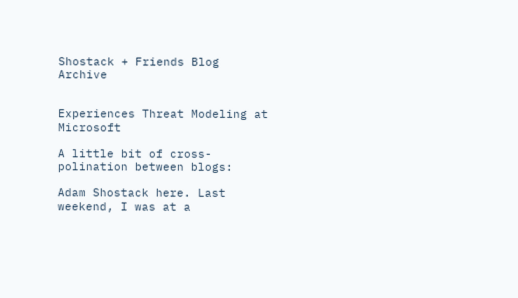Shostack + Friends Blog Archive


Experiences Threat Modeling at Microsoft

A little bit of cross-polination between blogs:

Adam Shostack here. Last weekend, I was at a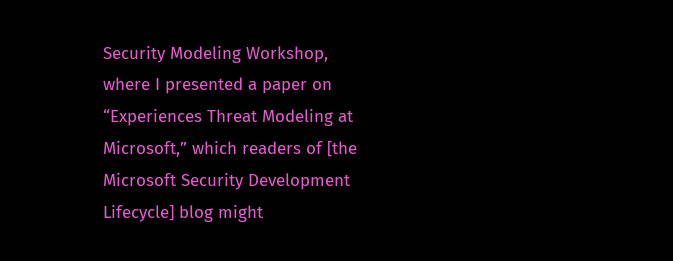Security Modeling Workshop, where I presented a paper on “Experiences Threat Modeling at Microsoft,” which readers of [the Microsoft Security Development Lifecycle] blog might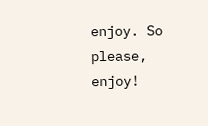enjoy. So please, enjoy!